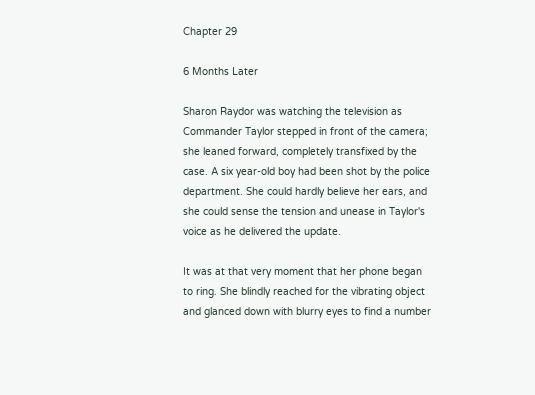Chapter 29

6 Months Later

Sharon Raydor was watching the television as Commander Taylor stepped in front of the camera; she leaned forward, completely transfixed by the case. A six year-old boy had been shot by the police department. She could hardly believe her ears, and she could sense the tension and unease in Taylor's voice as he delivered the update.

It was at that very moment that her phone began to ring. She blindly reached for the vibrating object and glanced down with blurry eyes to find a number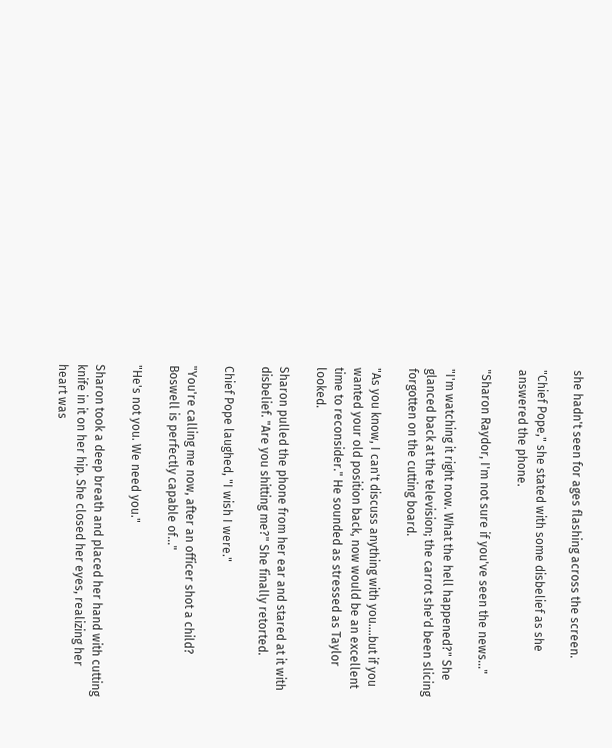she hadn't seen for ages flashing across the screen.

"Chief Pope," she stated with some disbelief as she answered the phone.

"Sharon Raydor, I'm not sure if you've seen the news…"

"I'm watching it right now. What the hell happened?" She glanced back at the television; the carrot she'd been slicing forgotten on the cutting board.

"As you know, I can't discuss anything with you….but if you wanted your old position back, now would be an excellent time to reconsider." He sounded as stressed as Taylor looked.

Sharon pulled the phone from her ear and stared at it with disbelief. "Are you shitting me?" She finally retorted.

Chief Pope laughed, "I wish I were."

"You're calling me now, after an officer shot a child? Boswell is perfectly capable of…"

"He's not you. We need you."

Sharon took a deep breath and placed her hand with cutting knife in it on her hip. She closed her eyes, realizing her heart was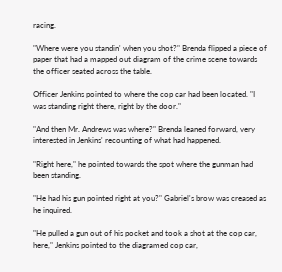racing.

"Where were you standin' when you shot?" Brenda flipped a piece of paper that had a mapped out diagram of the crime scene towards the officer seated across the table.

Officer Jenkins pointed to where the cop car had been located. "I was standing right there, right by the door."

"And then Mr. Andrews was where?" Brenda leaned forward, very interested in Jenkins' recounting of what had happened.

"Right here," he pointed towards the spot where the gunman had been standing.

"He had his gun pointed right at you?" Gabriel's brow was creased as he inquired.

"He pulled a gun out of his pocket and took a shot at the cop car, here," Jenkins pointed to the diagramed cop car,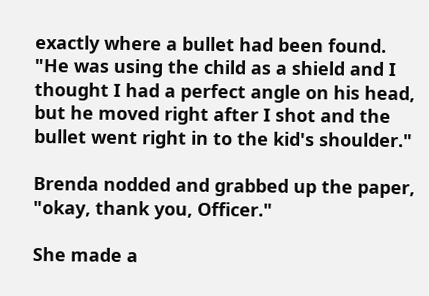exactly where a bullet had been found. "He was using the child as a shield and I thought I had a perfect angle on his head, but he moved right after I shot and the bullet went right in to the kid's shoulder."

Brenda nodded and grabbed up the paper, "okay, thank you, Officer."

She made a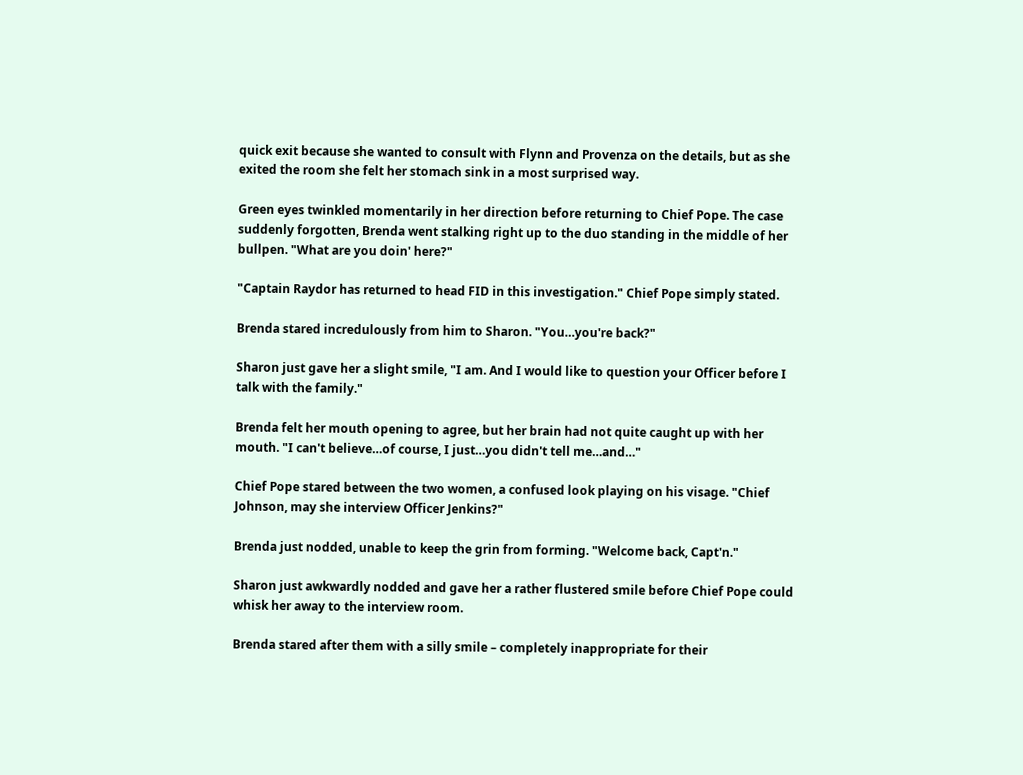quick exit because she wanted to consult with Flynn and Provenza on the details, but as she exited the room she felt her stomach sink in a most surprised way.

Green eyes twinkled momentarily in her direction before returning to Chief Pope. The case suddenly forgotten, Brenda went stalking right up to the duo standing in the middle of her bullpen. "What are you doin' here?"

"Captain Raydor has returned to head FID in this investigation." Chief Pope simply stated.

Brenda stared incredulously from him to Sharon. "You…you're back?"

Sharon just gave her a slight smile, "I am. And I would like to question your Officer before I talk with the family."

Brenda felt her mouth opening to agree, but her brain had not quite caught up with her mouth. "I can't believe…of course, I just…you didn't tell me…and…"

Chief Pope stared between the two women, a confused look playing on his visage. "Chief Johnson, may she interview Officer Jenkins?"

Brenda just nodded, unable to keep the grin from forming. "Welcome back, Capt'n."

Sharon just awkwardly nodded and gave her a rather flustered smile before Chief Pope could whisk her away to the interview room.

Brenda stared after them with a silly smile – completely inappropriate for their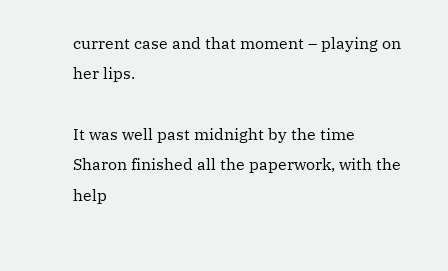current case and that moment – playing on her lips.

It was well past midnight by the time Sharon finished all the paperwork, with the help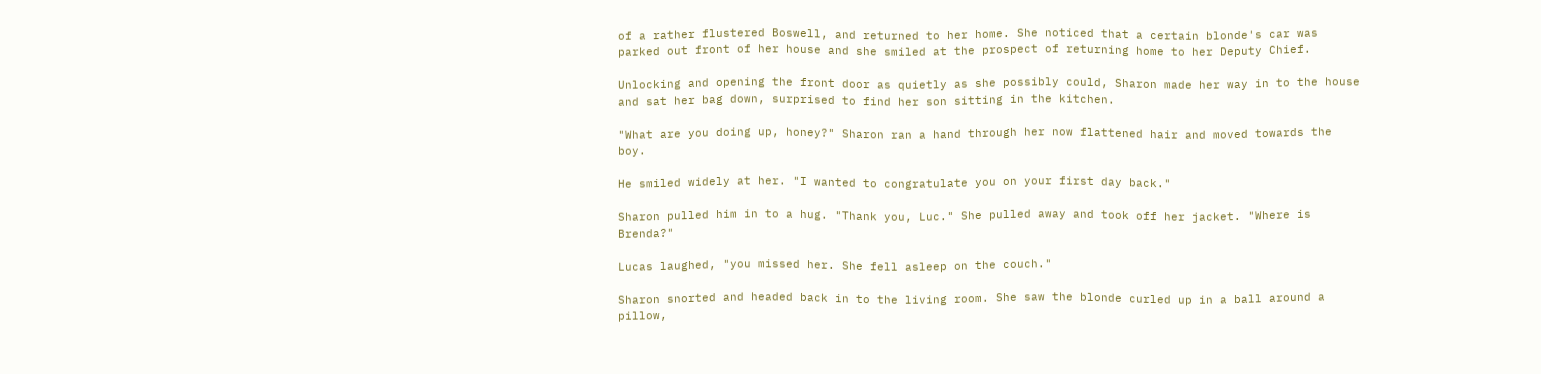of a rather flustered Boswell, and returned to her home. She noticed that a certain blonde's car was parked out front of her house and she smiled at the prospect of returning home to her Deputy Chief.

Unlocking and opening the front door as quietly as she possibly could, Sharon made her way in to the house and sat her bag down, surprised to find her son sitting in the kitchen.

"What are you doing up, honey?" Sharon ran a hand through her now flattened hair and moved towards the boy.

He smiled widely at her. "I wanted to congratulate you on your first day back."

Sharon pulled him in to a hug. "Thank you, Luc." She pulled away and took off her jacket. "Where is Brenda?"

Lucas laughed, "you missed her. She fell asleep on the couch."

Sharon snorted and headed back in to the living room. She saw the blonde curled up in a ball around a pillow,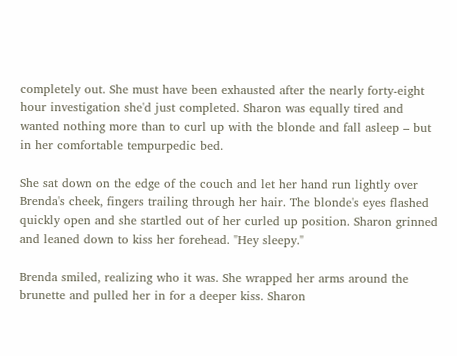completely out. She must have been exhausted after the nearly forty-eight hour investigation she'd just completed. Sharon was equally tired and wanted nothing more than to curl up with the blonde and fall asleep – but in her comfortable tempurpedic bed.

She sat down on the edge of the couch and let her hand run lightly over Brenda's cheek, fingers trailing through her hair. The blonde's eyes flashed quickly open and she startled out of her curled up position. Sharon grinned and leaned down to kiss her forehead. "Hey sleepy."

Brenda smiled, realizing who it was. She wrapped her arms around the brunette and pulled her in for a deeper kiss. Sharon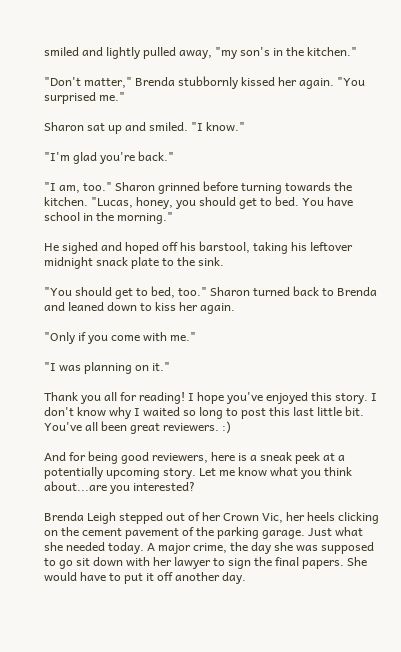smiled and lightly pulled away, "my son's in the kitchen."

"Don't matter," Brenda stubbornly kissed her again. "You surprised me."

Sharon sat up and smiled. "I know."

"I'm glad you're back."

"I am, too." Sharon grinned before turning towards the kitchen. "Lucas, honey, you should get to bed. You have school in the morning."

He sighed and hoped off his barstool, taking his leftover midnight snack plate to the sink.

"You should get to bed, too." Sharon turned back to Brenda and leaned down to kiss her again.

"Only if you come with me."

"I was planning on it."

Thank you all for reading! I hope you've enjoyed this story. I don't know why I waited so long to post this last little bit. You've all been great reviewers. :)

And for being good reviewers, here is a sneak peek at a potentially upcoming story. Let me know what you think about...are you interested?

Brenda Leigh stepped out of her Crown Vic, her heels clicking on the cement pavement of the parking garage. Just what she needed today. A major crime, the day she was supposed to go sit down with her lawyer to sign the final papers. She would have to put it off another day.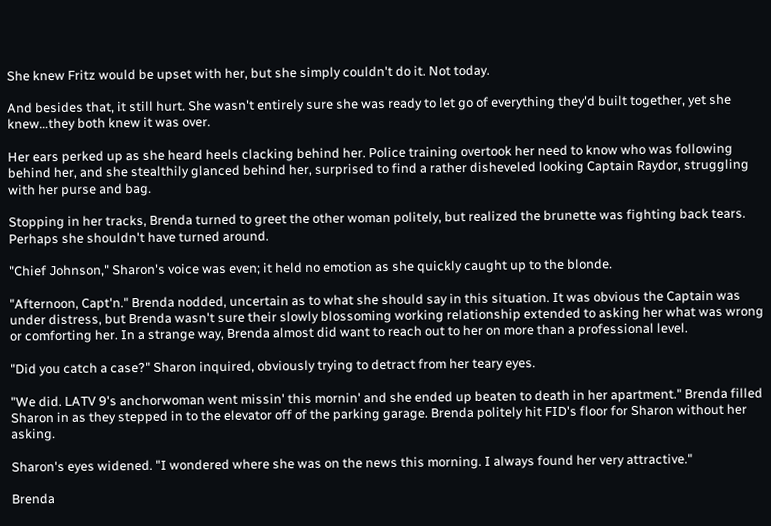She knew Fritz would be upset with her, but she simply couldn't do it. Not today.

And besides that, it still hurt. She wasn't entirely sure she was ready to let go of everything they'd built together, yet she knew…they both knew it was over.

Her ears perked up as she heard heels clacking behind her. Police training overtook her need to know who was following behind her, and she stealthily glanced behind her, surprised to find a rather disheveled looking Captain Raydor, struggling with her purse and bag.

Stopping in her tracks, Brenda turned to greet the other woman politely, but realized the brunette was fighting back tears. Perhaps she shouldn't have turned around.

"Chief Johnson," Sharon's voice was even; it held no emotion as she quickly caught up to the blonde.

"Afternoon, Capt'n." Brenda nodded, uncertain as to what she should say in this situation. It was obvious the Captain was under distress, but Brenda wasn't sure their slowly blossoming working relationship extended to asking her what was wrong or comforting her. In a strange way, Brenda almost did want to reach out to her on more than a professional level.

"Did you catch a case?" Sharon inquired, obviously trying to detract from her teary eyes.

"We did. LATV 9's anchorwoman went missin' this mornin' and she ended up beaten to death in her apartment." Brenda filled Sharon in as they stepped in to the elevator off of the parking garage. Brenda politely hit FID's floor for Sharon without her asking.

Sharon's eyes widened. "I wondered where she was on the news this morning. I always found her very attractive."

Brenda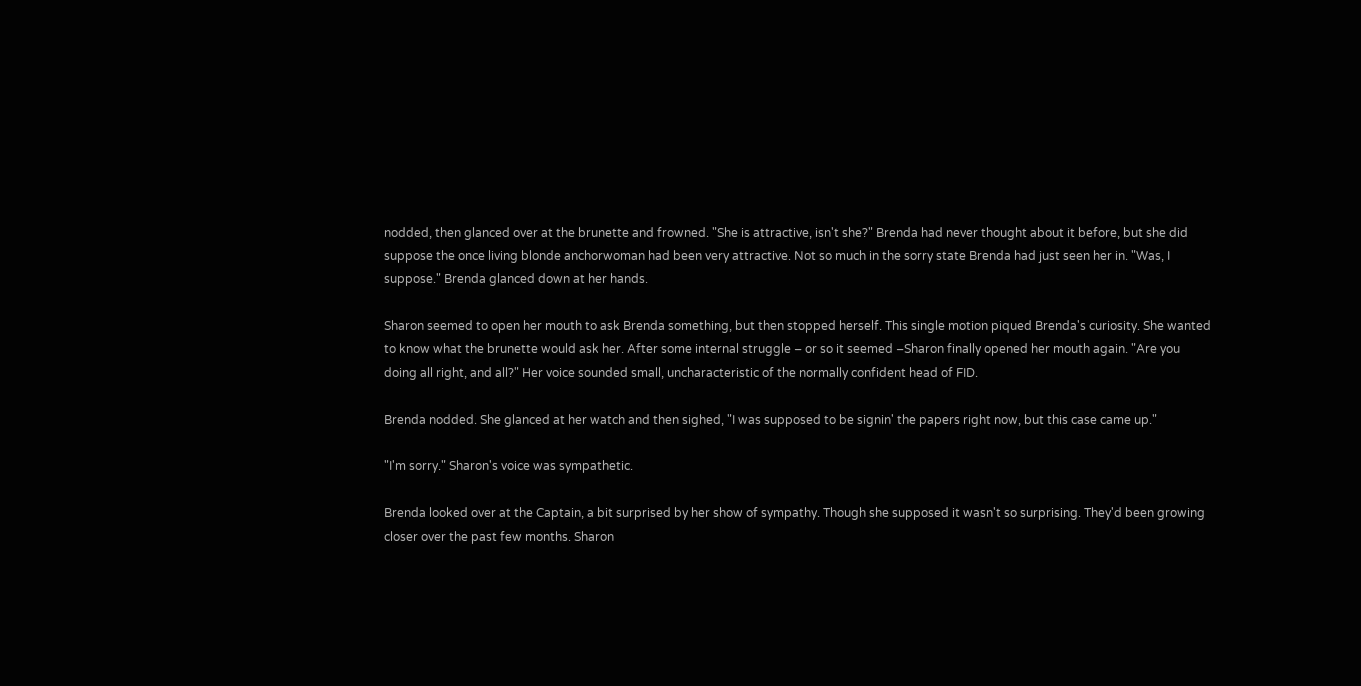nodded, then glanced over at the brunette and frowned. "She is attractive, isn't she?" Brenda had never thought about it before, but she did suppose the once living blonde anchorwoman had been very attractive. Not so much in the sorry state Brenda had just seen her in. "Was, I suppose." Brenda glanced down at her hands.

Sharon seemed to open her mouth to ask Brenda something, but then stopped herself. This single motion piqued Brenda's curiosity. She wanted to know what the brunette would ask her. After some internal struggle – or so it seemed –Sharon finally opened her mouth again. "Are you doing all right, and all?" Her voice sounded small, uncharacteristic of the normally confident head of FID.

Brenda nodded. She glanced at her watch and then sighed, "I was supposed to be signin' the papers right now, but this case came up."

"I'm sorry." Sharon's voice was sympathetic.

Brenda looked over at the Captain, a bit surprised by her show of sympathy. Though she supposed it wasn't so surprising. They'd been growing closer over the past few months. Sharon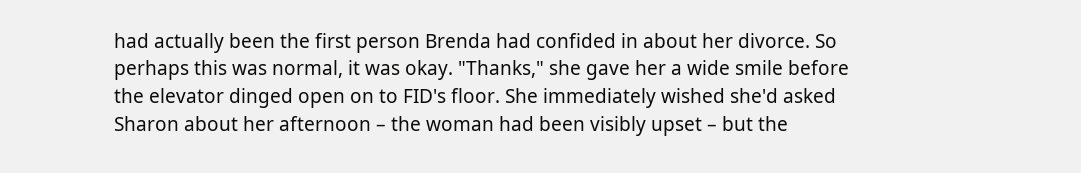had actually been the first person Brenda had confided in about her divorce. So perhaps this was normal, it was okay. "Thanks," she gave her a wide smile before the elevator dinged open on to FID's floor. She immediately wished she'd asked Sharon about her afternoon – the woman had been visibly upset – but the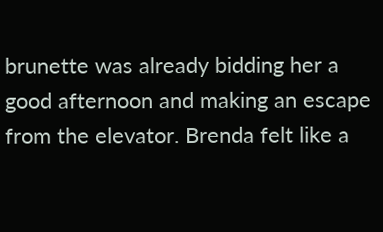brunette was already bidding her a good afternoon and making an escape from the elevator. Brenda felt like a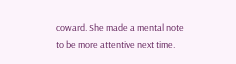coward. She made a mental note to be more attentive next time.